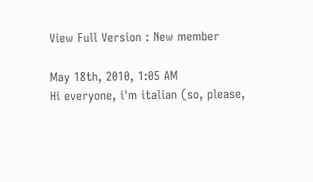View Full Version : New member

May 18th, 2010, 1:05 AM
Hi everyone, i'm italian (so, please,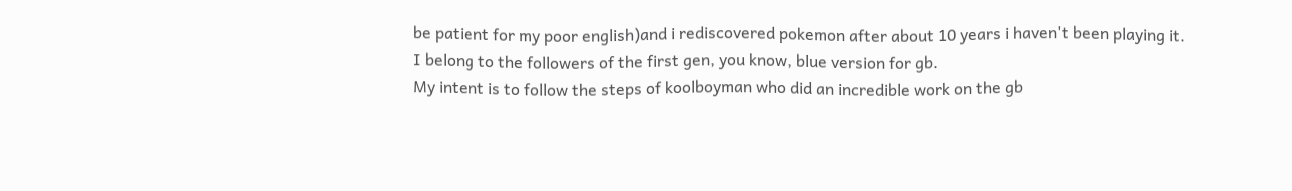be patient for my poor english)and i rediscovered pokemon after about 10 years i haven't been playing it.
I belong to the followers of the first gen, you know, blue version for gb.
My intent is to follow the steps of koolboyman who did an incredible work on the gb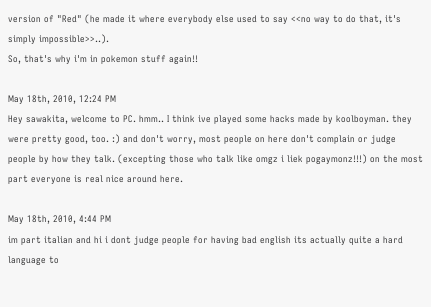version of "Red" (he made it where everybody else used to say <<no way to do that, it's simply impossible>>..).
So, that's why i'm in pokemon stuff again!!

May 18th, 2010, 12:24 PM
Hey sawakita, welcome to PC. hmm.. I think ive played some hacks made by koolboyman. they were pretty good, too. :) and don't worry, most people on here don't complain or judge people by how they talk. (excepting those who talk like omgz i liek pogaymonz!!!) on the most part everyone is real nice around here.

May 18th, 2010, 4:44 PM
im part italian and hi i dont judge people for having bad english its actually quite a hard language to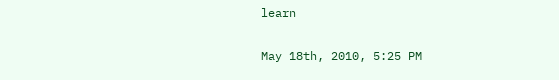learn

May 18th, 2010, 5:25 PM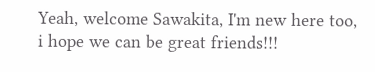Yeah, welcome Sawakita, I'm new here too, i hope we can be great friends!!!